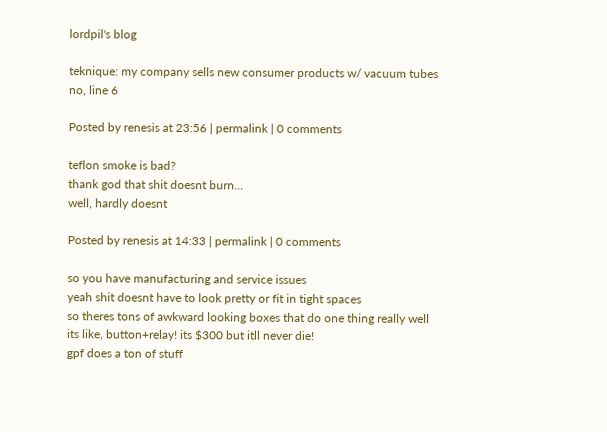lordpil's blog

teknique: my company sells new consumer products w/ vacuum tubes
no, line 6

Posted by renesis at 23:56 | permalink | 0 comments

teflon smoke is bad?
thank god that shit doesnt burn...
well, hardly doesnt

Posted by renesis at 14:33 | permalink | 0 comments

so you have manufacturing and service issues
yeah shit doesnt have to look pretty or fit in tight spaces
so theres tons of awkward looking boxes that do one thing really well
its like, button+relay! its $300 but itll never die!
gpf does a ton of stuff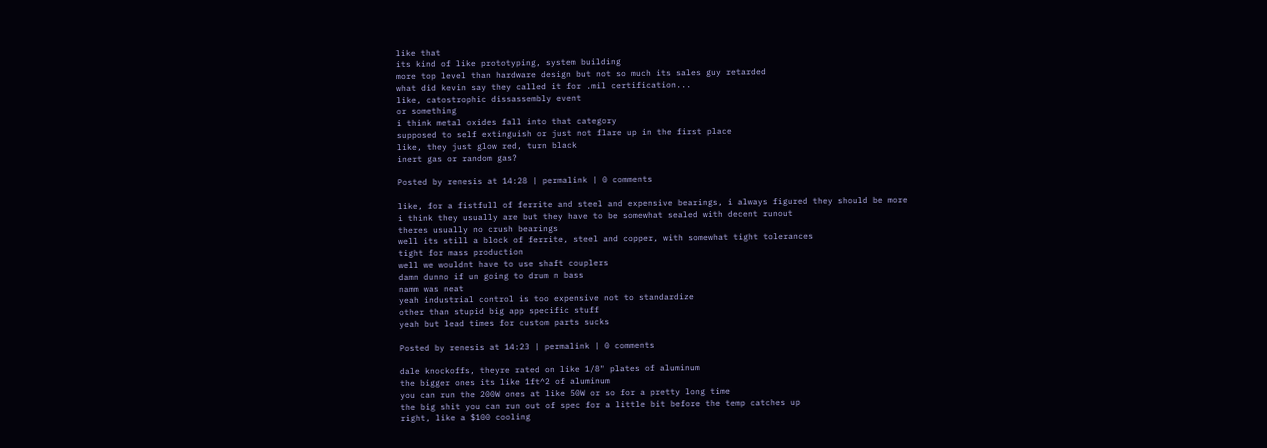like that
its kind of like prototyping, system building
more top level than hardware design but not so much its sales guy retarded
what did kevin say they called it for .mil certification...
like, catostrophic dissassembly event
or something
i think metal oxides fall into that category
supposed to self extinguish or just not flare up in the first place
like, they just glow red, turn black
inert gas or random gas?

Posted by renesis at 14:28 | permalink | 0 comments

like, for a fistfull of ferrite and steel and expensive bearings, i always figured they should be more
i think they usually are but they have to be somewhat sealed with decent runout
theres usually no crush bearings
well its still a block of ferrite, steel and copper, with somewhat tight tolerances
tight for mass production
well we wouldnt have to use shaft couplers
damn dunno if un going to drum n bass
namm was neat
yeah industrial control is too expensive not to standardize
other than stupid big app specific stuff
yeah but lead times for custom parts sucks

Posted by renesis at 14:23 | permalink | 0 comments

dale knockoffs, theyre rated on like 1/8" plates of aluminum
the bigger ones its like 1ft^2 of aluminum
you can run the 200W ones at like 50W or so for a pretty long time
the big shit you can run out of spec for a little bit before the temp catches up
right, like a $100 cooling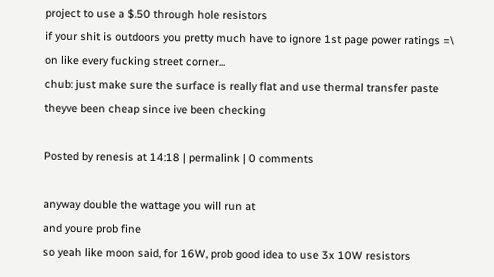project to use a $.50 through hole resistors
if your shit is outdoors you pretty much have to ignore 1st page power ratings =\
on like every fucking street corner...
chub: just make sure the surface is really flat and use thermal transfer paste
theyve been cheap since ive been checking

Posted by renesis at 14:18 | permalink | 0 comments

anyway double the wattage you will run at
and youre prob fine
so yeah like moon said, for 16W, prob good idea to use 3x 10W resistors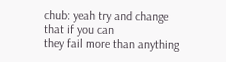chub: yeah try and change that if you can
they fail more than anything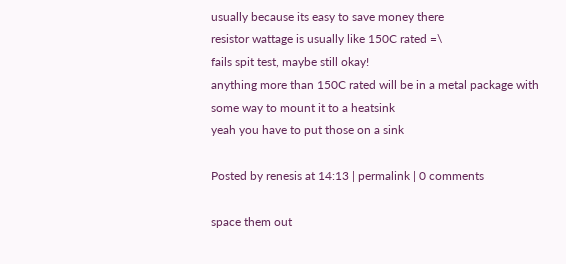usually because its easy to save money there
resistor wattage is usually like 150C rated =\
fails spit test, maybe still okay!
anything more than 150C rated will be in a metal package with some way to mount it to a heatsink
yeah you have to put those on a sink

Posted by renesis at 14:13 | permalink | 0 comments

space them out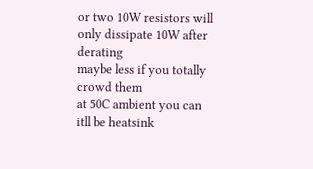or two 10W resistors will only dissipate 10W after derating
maybe less if you totally crowd them
at 50C ambient you can
itll be heatsink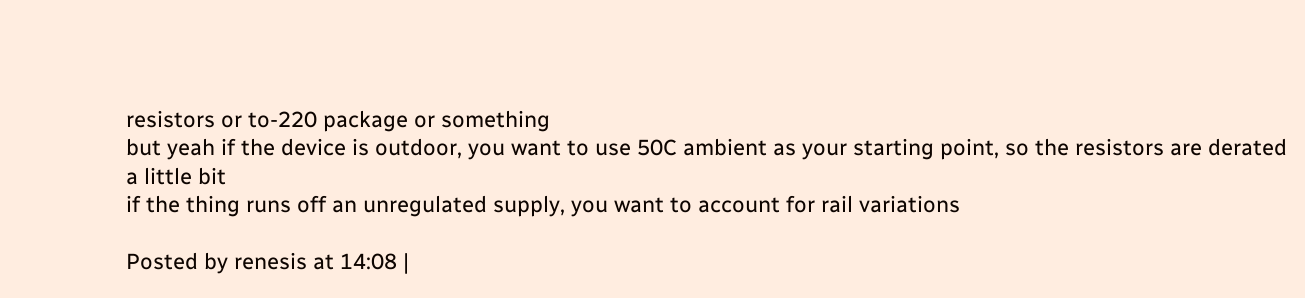resistors or to-220 package or something
but yeah if the device is outdoor, you want to use 50C ambient as your starting point, so the resistors are derated a little bit
if the thing runs off an unregulated supply, you want to account for rail variations

Posted by renesis at 14:08 |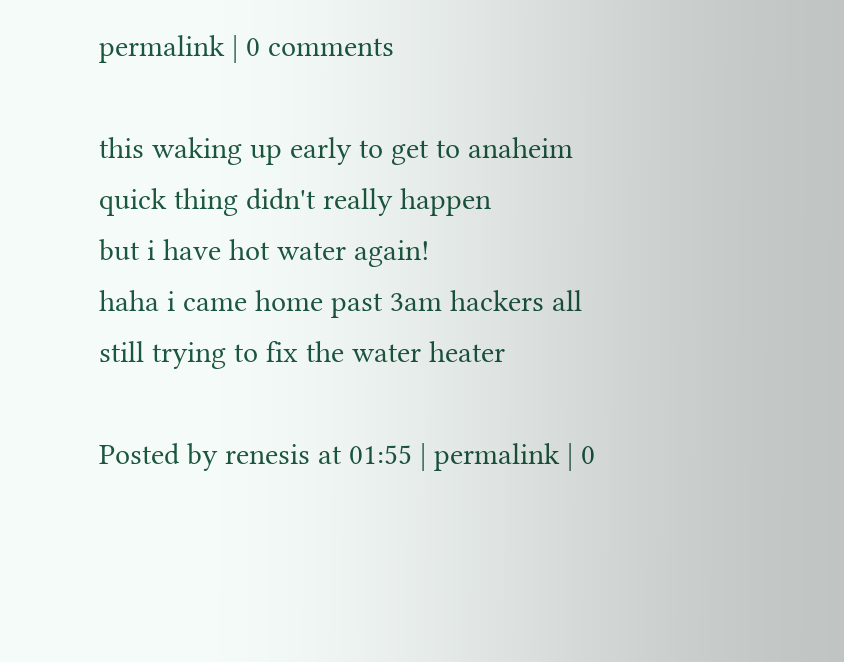permalink | 0 comments

this waking up early to get to anaheim quick thing didn't really happen
but i have hot water again!
haha i came home past 3am hackers all still trying to fix the water heater

Posted by renesis at 01:55 | permalink | 0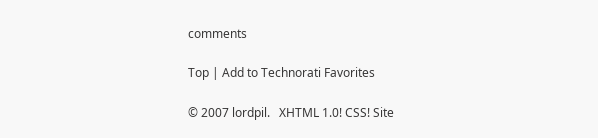comments

Top | Add to Technorati Favorites

© 2007 lordpil.   XHTML 1.0! CSS! Site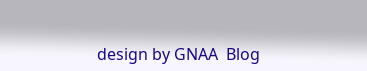design by GNAA  Blog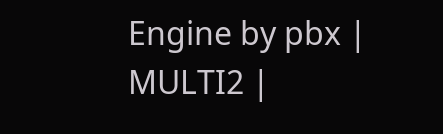Engine by pbx | MULTI2 |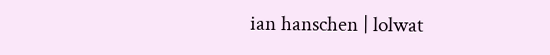ian hanschen | lolwat